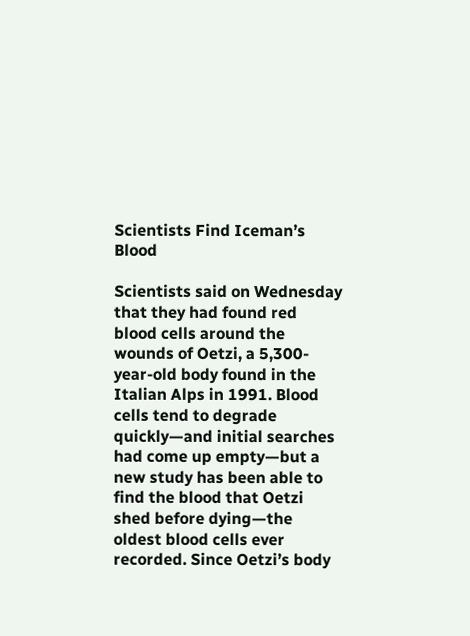Scientists Find Iceman’s Blood

Scientists said on Wednesday that they had found red blood cells around the wounds of Oetzi, a 5,300-year-old body found in the Italian Alps in 1991. Blood cells tend to degrade quickly—and initial searches had come up empty—but a new study has been able to find the blood that Oetzi shed before dying—the oldest blood cells ever recorded. Since Oetzi’s body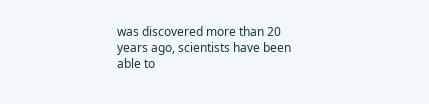was discovered more than 20 years ago, scientists have been able to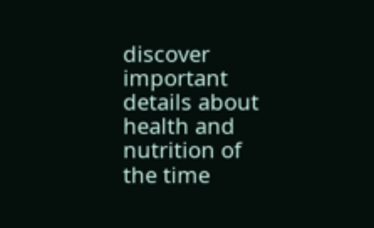discover important details about health and nutrition of the time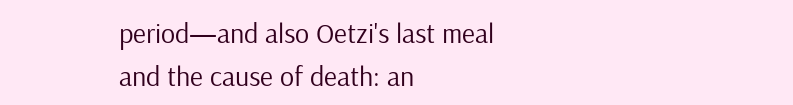period—and also Oetzi's last meal and the cause of death: an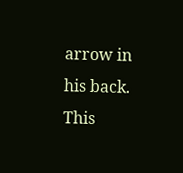arrow in his back. This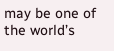may be one of the world’s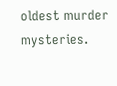oldest murder mysteries.